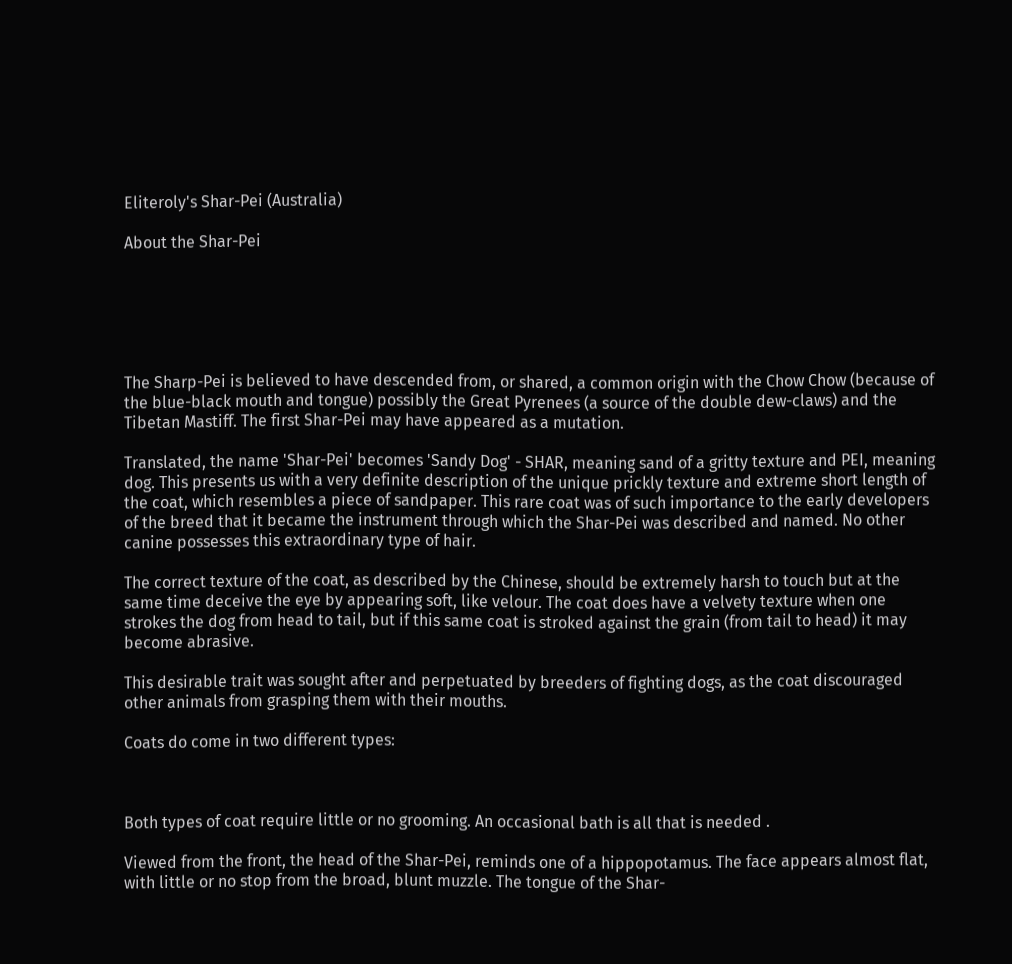Eliteroly's Shar-Pei (Australia)

About the Shar-Pei






The Sharp-Pei is believed to have descended from, or shared, a common origin with the Chow Chow (because of the blue-black mouth and tongue) possibly the Great Pyrenees (a source of the double dew-claws) and the Tibetan Mastiff. The first Shar-Pei may have appeared as a mutation.

Translated, the name 'Shar-Pei' becomes 'Sandy Dog' - SHAR, meaning sand of a gritty texture and PEI, meaning dog. This presents us with a very definite description of the unique prickly texture and extreme short length of the coat, which resembles a piece of sandpaper. This rare coat was of such importance to the early developers of the breed that it became the instrument through which the Shar-Pei was described and named. No other canine possesses this extraordinary type of hair.

The correct texture of the coat, as described by the Chinese, should be extremely harsh to touch but at the same time deceive the eye by appearing soft, like velour. The coat does have a velvety texture when one strokes the dog from head to tail, but if this same coat is stroked against the grain (from tail to head) it may become abrasive.

This desirable trait was sought after and perpetuated by breeders of fighting dogs, as the coat discouraged other animals from grasping them with their mouths.

Coats do come in two different types:



Both types of coat require little or no grooming. An occasional bath is all that is needed .

Viewed from the front, the head of the Shar-Pei, reminds one of a hippopotamus. The face appears almost flat, with little or no stop from the broad, blunt muzzle. The tongue of the Shar-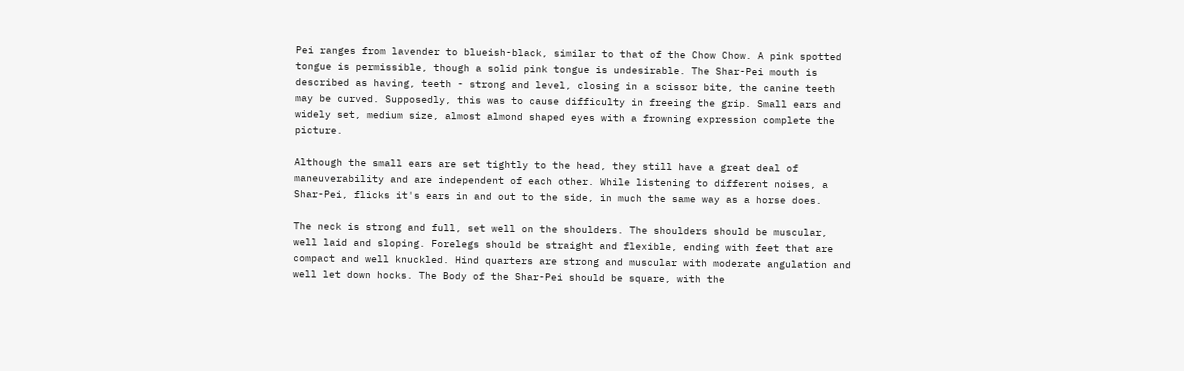Pei ranges from lavender to blueish-black, similar to that of the Chow Chow. A pink spotted tongue is permissible, though a solid pink tongue is undesirable. The Shar-Pei mouth is described as having, teeth - strong and level, closing in a scissor bite, the canine teeth may be curved. Supposedly, this was to cause difficulty in freeing the grip. Small ears and widely set, medium size, almost almond shaped eyes with a frowning expression complete the picture.

Although the small ears are set tightly to the head, they still have a great deal of maneuverability and are independent of each other. While listening to different noises, a Shar-Pei, flicks it's ears in and out to the side, in much the same way as a horse does.

The neck is strong and full, set well on the shoulders. The shoulders should be muscular, well laid and sloping. Forelegs should be straight and flexible, ending with feet that are compact and well knuckled. Hind quarters are strong and muscular with moderate angulation and well let down hocks. The Body of the Shar-Pei should be square, with the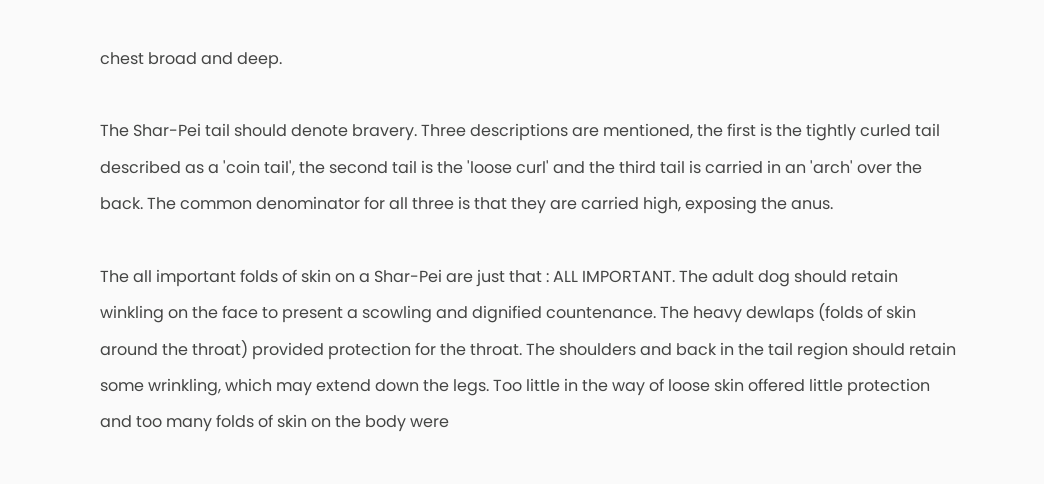chest broad and deep.

The Shar-Pei tail should denote bravery. Three descriptions are mentioned, the first is the tightly curled tail described as a 'coin tail', the second tail is the 'loose curl' and the third tail is carried in an 'arch' over the back. The common denominator for all three is that they are carried high, exposing the anus.

The all important folds of skin on a Shar-Pei are just that : ALL IMPORTANT. The adult dog should retain winkling on the face to present a scowling and dignified countenance. The heavy dewlaps (folds of skin around the throat) provided protection for the throat. The shoulders and back in the tail region should retain some wrinkling, which may extend down the legs. Too little in the way of loose skin offered little protection and too many folds of skin on the body were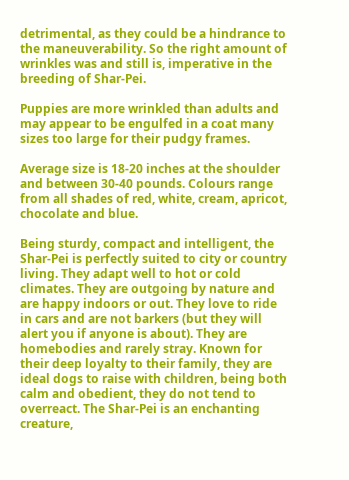detrimental, as they could be a hindrance to the maneuverability. So the right amount of wrinkles was and still is, imperative in the breeding of Shar-Pei.

Puppies are more wrinkled than adults and may appear to be engulfed in a coat many sizes too large for their pudgy frames.

Average size is 18-20 inches at the shoulder and between 30-40 pounds. Colours range from all shades of red, white, cream, apricot, chocolate and blue.

Being sturdy, compact and intelligent, the Shar-Pei is perfectly suited to city or country living. They adapt well to hot or cold climates. They are outgoing by nature and are happy indoors or out. They love to ride in cars and are not barkers (but they will alert you if anyone is about). They are homebodies and rarely stray. Known for their deep loyalty to their family, they are ideal dogs to raise with children, being both calm and obedient, they do not tend to overreact. The Shar-Pei is an enchanting creature,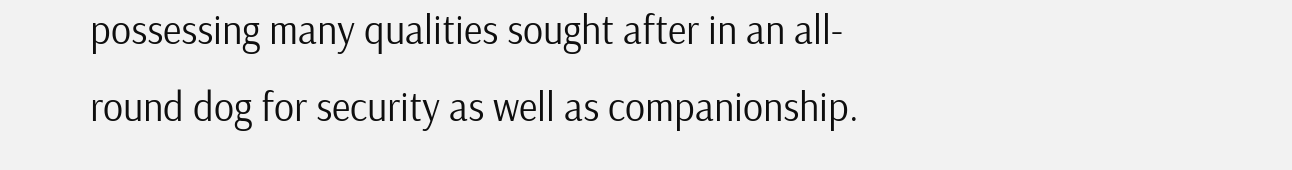possessing many qualities sought after in an all-round dog for security as well as companionship.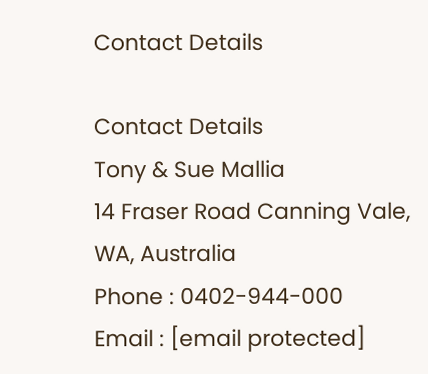Contact Details

Contact Details
Tony & Sue Mallia
14 Fraser Road Canning Vale, WA, Australia
Phone : 0402-944-000
Email : [email protected]